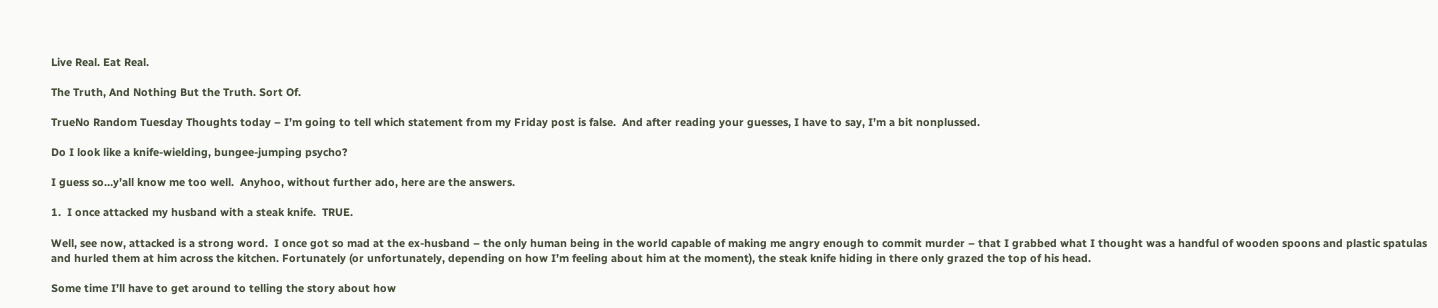Live Real. Eat Real.

The Truth, And Nothing But the Truth. Sort Of.

TrueNo Random Tuesday Thoughts today – I’m going to tell which statement from my Friday post is false.  And after reading your guesses, I have to say, I’m a bit nonplussed.

Do I look like a knife-wielding, bungee-jumping psycho?

I guess so…y’all know me too well.  Anyhoo, without further ado, here are the answers.

1.  I once attacked my husband with a steak knife.  TRUE.

Well, see now, attacked is a strong word.  I once got so mad at the ex-husband – the only human being in the world capable of making me angry enough to commit murder – that I grabbed what I thought was a handful of wooden spoons and plastic spatulas and hurled them at him across the kitchen. Fortunately (or unfortunately, depending on how I’m feeling about him at the moment), the steak knife hiding in there only grazed the top of his head.

Some time I’ll have to get around to telling the story about how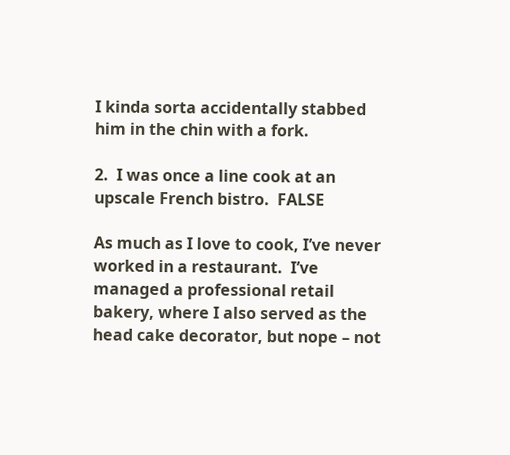I kinda sorta accidentally stabbed him in the chin with a fork.

2.  I was once a line cook at an upscale French bistro.  FALSE

As much as I love to cook, I’ve never worked in a restaurant.  I’ve managed a professional retail bakery, where I also served as the head cake decorator, but nope – not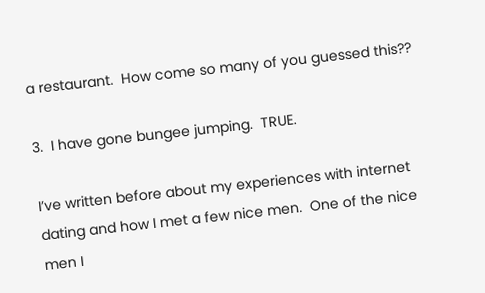a restaurant.  How come so many of you guessed this??

3.  I have gone bungee jumping.  TRUE.

I’ve written before about my experiences with internet dating and how I met a few nice men.  One of the nice men I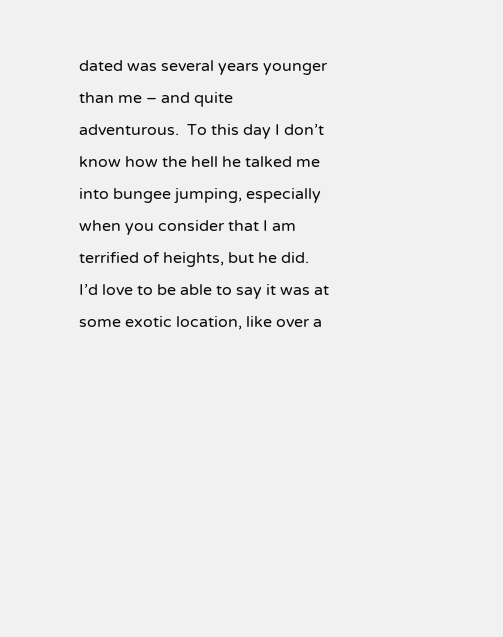dated was several years younger than me – and quite adventurous.  To this day I don’t know how the hell he talked me into bungee jumping, especially when you consider that I am terrified of heights, but he did.  I’d love to be able to say it was at some exotic location, like over a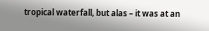tropical waterfall, but alas – it was at an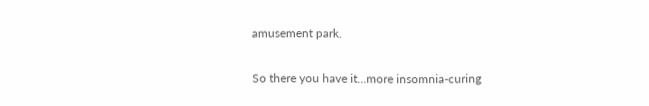amusement park.

So there you have it…more insomnia-curing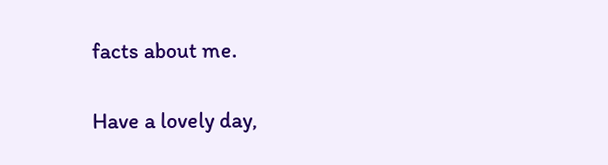facts about me.

Have a lovely day,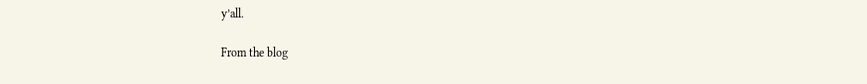y’all.

From the blog